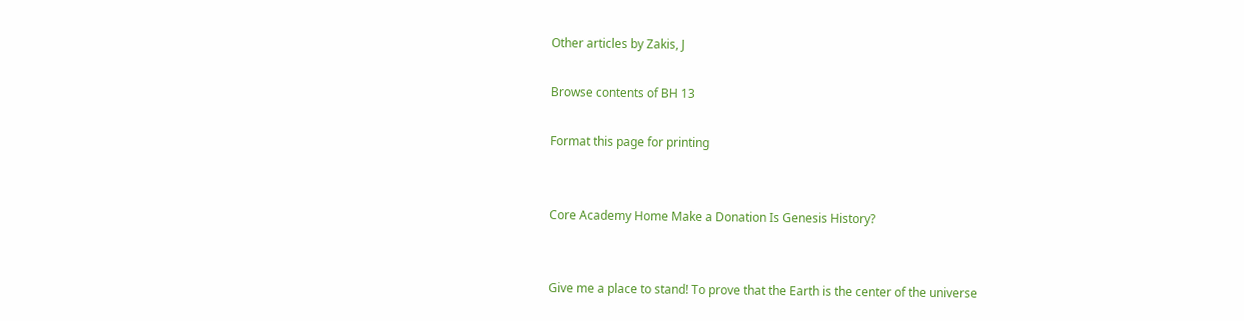Other articles by Zakis, J

Browse contents of BH 13

Format this page for printing


Core Academy Home Make a Donation Is Genesis History?


Give me a place to stand! To prove that the Earth is the center of the universe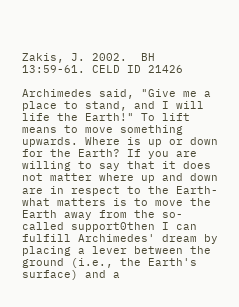Zakis, J. 2002.  BH 13:59-61. CELD ID 21426

Archimedes said, "Give me a place to stand, and I will life the Earth!" To lift means to move something upwards. Where is up or down for the Earth? If you are willing to say that it does not matter where up and down are in respect to the Earth-what matters is to move the Earth away from the so-called support0then I can fulfill Archimedes' dream by placing a lever between the ground (i.e., the Earth's surface) and a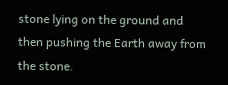stone lying on the ground and then pushing the Earth away from the stone.